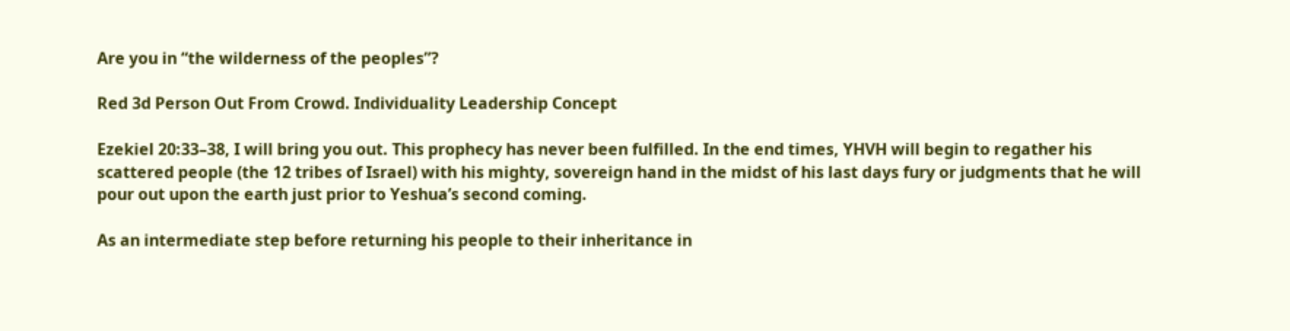Are you in “the wilderness of the peoples”?

Red 3d Person Out From Crowd. Individuality Leadership Concept

Ezekiel 20:33–38, I will bring you out. This prophecy has never been fulfilled. In the end times, YHVH will begin to regather his scattered people (the 12 tribes of Israel) with his mighty, sovereign hand in the midst of his last days fury or judgments that he will pour out upon the earth just prior to Yeshua’s second coming.

As an intermediate step before returning his people to their inheritance in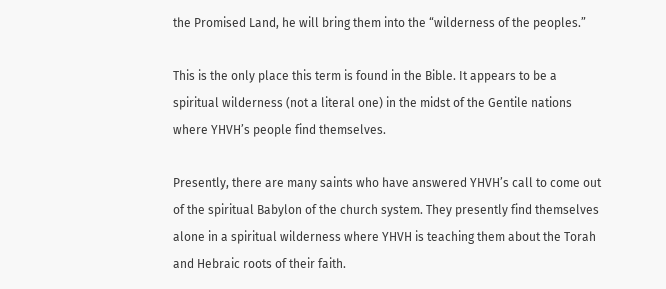the Promised Land, he will bring them into the “wilderness of the peoples.”

This is the only place this term is found in the Bible. It appears to be a spiritual wilderness (not a literal one) in the midst of the Gentile nations where YHVH’s people find themselves.

Presently, there are many saints who have answered YHVH’s call to come out of the spiritual Babylon of the church system. They presently find themselves alone in a spiritual wilderness where YHVH is teaching them about the Torah and Hebraic roots of their faith.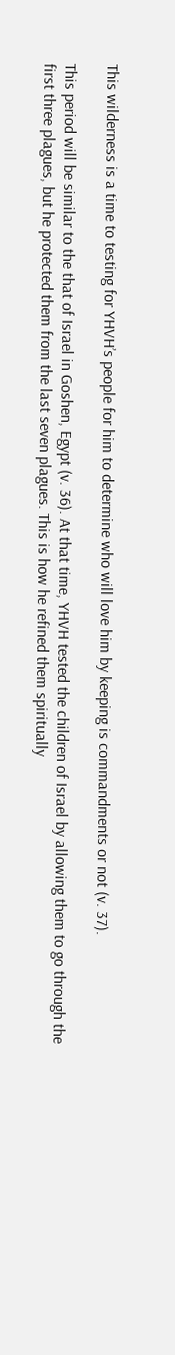This wilderness is a time to testing for YHVH’s people for him to determine who will love him by keeping is commandments or not (v. 37).

This period will be similar to the that of Israel in Goshen, Egypt (v. 36). At that time, YHVH tested the children of Israel by allowing them to go through the first three plagues, but he protected them from the last seven plagues. This is how he refined them spiritually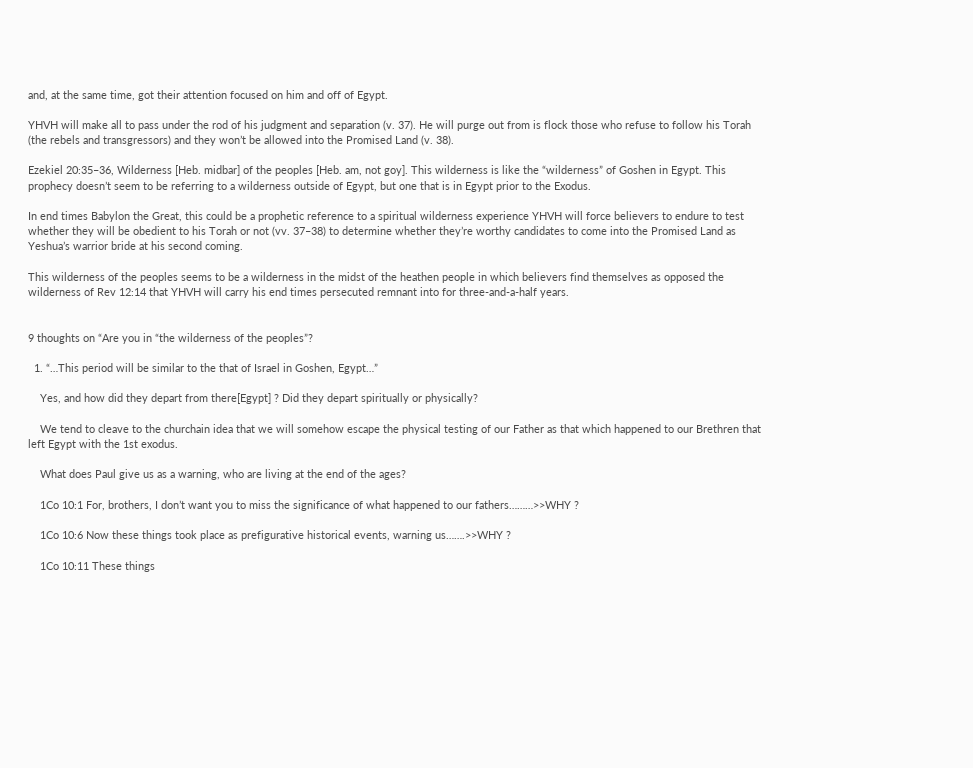and, at the same time, got their attention focused on him and off of Egypt.

YHVH will make all to pass under the rod of his judgment and separation (v. 37). He will purge out from is flock those who refuse to follow his Torah (the rebels and transgressors) and they won’t be allowed into the Promised Land (v. 38).

Ezekiel 20:35–36, Wilderness [Heb. midbar] of the peoples [Heb. am, not goy]. This wilderness is like the “wilderness” of Goshen in Egypt. This prophecy doesn’t seem to be referring to a wilderness outside of Egypt, but one that is in Egypt prior to the Exodus.

In end times Babylon the Great, this could be a prophetic reference to a spiritual wilderness experience YHVH will force believers to endure to test whether they will be obedient to his Torah or not (vv. 37–38) to determine whether they’re worthy candidates to come into the Promised Land as Yeshua’s warrior bride at his second coming.

This wilderness of the peoples seems to be a wilderness in the midst of the heathen people in which believers find themselves as opposed the wilderness of Rev 12:14 that YHVH will carry his end times persecuted remnant into for three-and-a-half years.


9 thoughts on “Are you in “the wilderness of the peoples”?

  1. “…This period will be similar to the that of Israel in Goshen, Egypt…”

    Yes, and how did they depart from there[Egypt] ? Did they depart spiritually or physically?

    We tend to cleave to the churchain idea that we will somehow escape the physical testing of our Father as that which happened to our Brethren that left Egypt with the 1st exodus.

    What does Paul give us as a warning, who are living at the end of the ages?

    1Co 10:1 For, brothers, I don’t want you to miss the significance of what happened to our fathers………>>WHY ?

    1Co 10:6 Now these things took place as prefigurative historical events, warning us…….>>WHY ?

    1Co 10:11 These things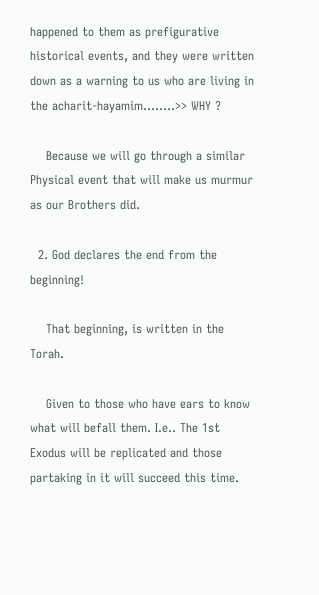happened to them as prefigurative historical events, and they were written down as a warning to us who are living in the acharit-hayamim……..>> WHY ?

    Because we will go through a similar Physical event that will make us murmur as our Brothers did.

  2. God declares the end from the beginning!

    That beginning, is written in the Torah.

    Given to those who have ears to know what will befall them. I.e.. The 1st Exodus will be replicated and those partaking in it will succeed this time.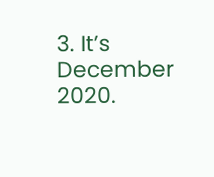3. It’s December 2020.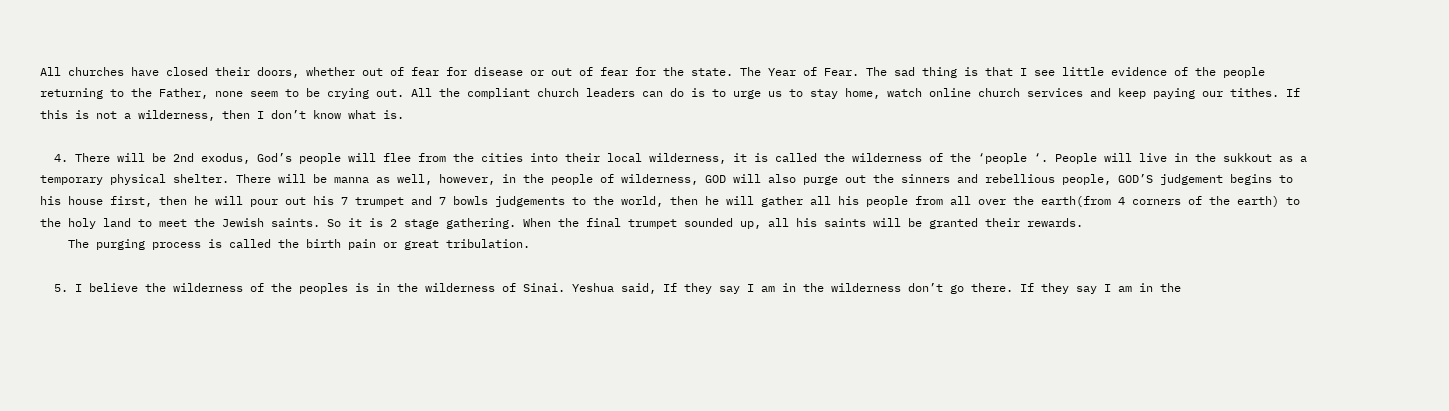All churches have closed their doors, whether out of fear for disease or out of fear for the state. The Year of Fear. The sad thing is that I see little evidence of the people returning to the Father, none seem to be crying out. All the compliant church leaders can do is to urge us to stay home, watch online church services and keep paying our tithes. If this is not a wilderness, then I don’t know what is.

  4. There will be 2nd exodus, God’s people will flee from the cities into their local wilderness, it is called the wilderness of the ‘people ‘. People will live in the sukkout as a temporary physical shelter. There will be manna as well, however, in the people of wilderness, GOD will also purge out the sinners and rebellious people, GOD’S judgement begins to his house first, then he will pour out his 7 trumpet and 7 bowls judgements to the world, then he will gather all his people from all over the earth(from 4 corners of the earth) to the holy land to meet the Jewish saints. So it is 2 stage gathering. When the final trumpet sounded up, all his saints will be granted their rewards.
    The purging process is called the birth pain or great tribulation.

  5. I believe the wilderness of the peoples is in the wilderness of Sinai. Yeshua said, If they say I am in the wilderness don’t go there. If they say I am in the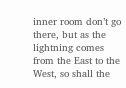inner room don’t go there, but as the lightning comes from the East to the West, so shall the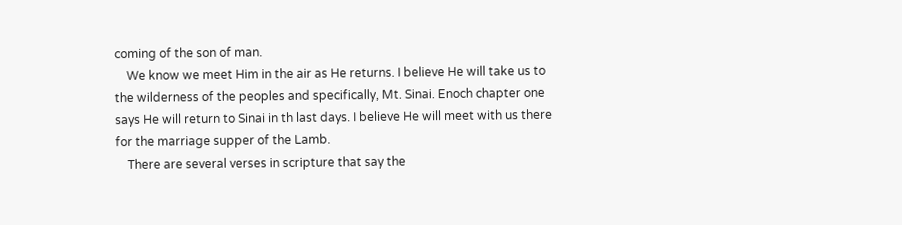coming of the son of man.
    We know we meet Him in the air as He returns. I believe He will take us to the wilderness of the peoples and specifically, Mt. Sinai. Enoch chapter one says He will return to Sinai in th last days. I believe He will meet with us there for the marriage supper of the Lamb.
    There are several verses in scripture that say the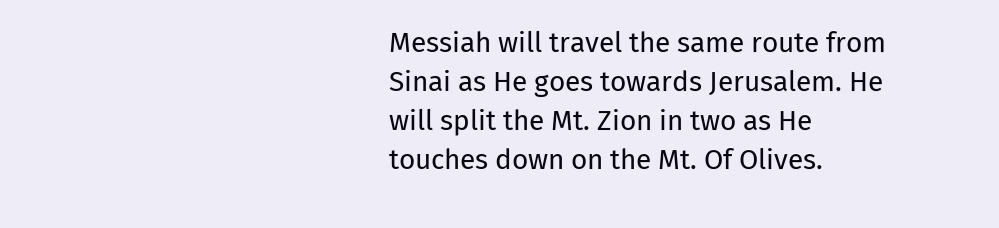Messiah will travel the same route from Sinai as He goes towards Jerusalem. He will split the Mt. Zion in two as He touches down on the Mt. Of Olives.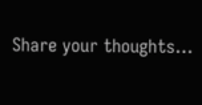Share your thoughts...